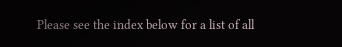Please see the index below for a list of all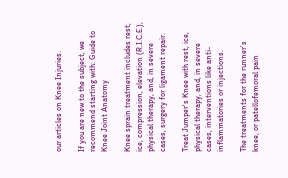our articles on Knee Injuries.

If you are new to the subject, we recommend starting with: Guide to Knee Joint Anatomy

Knee sprain treatment includes rest, ice, compression, elevation (R.I.C.E.), physical therapy, and, in severe cases, surgery for ligament repair.

Treat Jumper's Knee with rest, ice, physical therapy, and, in severe cases, interventions like anti-inflammatories or injections.

The treatments for the runner’s knee, or patellofemoral pain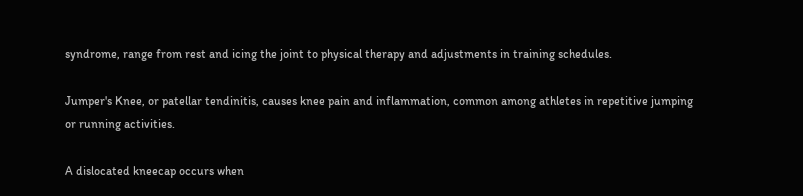syndrome, range from rest and icing the joint to physical therapy and adjustments in training schedules.

Jumper's Knee, or patellar tendinitis, causes knee pain and inflammation, common among athletes in repetitive jumping or running activities.

A dislocated kneecap occurs when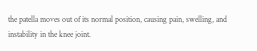the patella moves out of its normal position, causing pain, swelling, and instability in the knee joint.